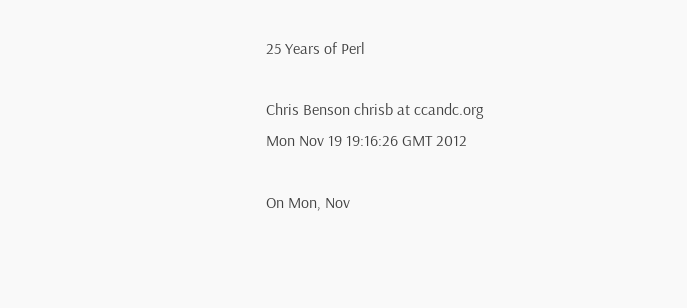25 Years of Perl

Chris Benson chrisb at ccandc.org
Mon Nov 19 19:16:26 GMT 2012

On Mon, Nov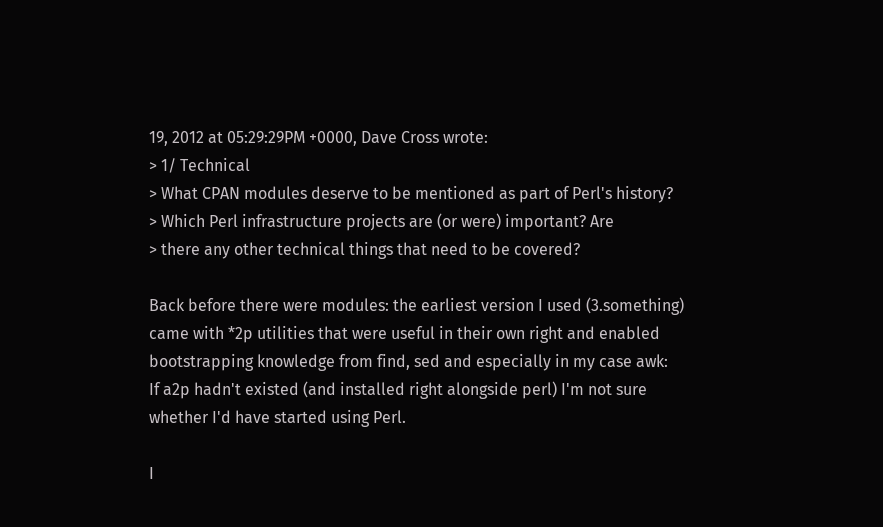19, 2012 at 05:29:29PM +0000, Dave Cross wrote:
> 1/ Technical
> What CPAN modules deserve to be mentioned as part of Perl's history?
> Which Perl infrastructure projects are (or were) important? Are
> there any other technical things that need to be covered?

Back before there were modules: the earliest version I used (3.something)
came with *2p utilities that were useful in their own right and enabled
bootstrapping knowledge from find, sed and especially in my case awk:
If a2p hadn't existed (and installed right alongside perl) I'm not sure
whether I'd have started using Perl.

I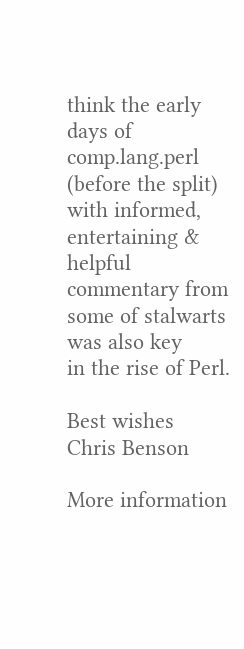think the early days of comp.lang.perl (before the split) with informed,
entertaining & helpful commentary from some of stalwarts was also key
in the rise of Perl.

Best wishes
Chris Benson

More information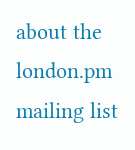about the london.pm mailing list